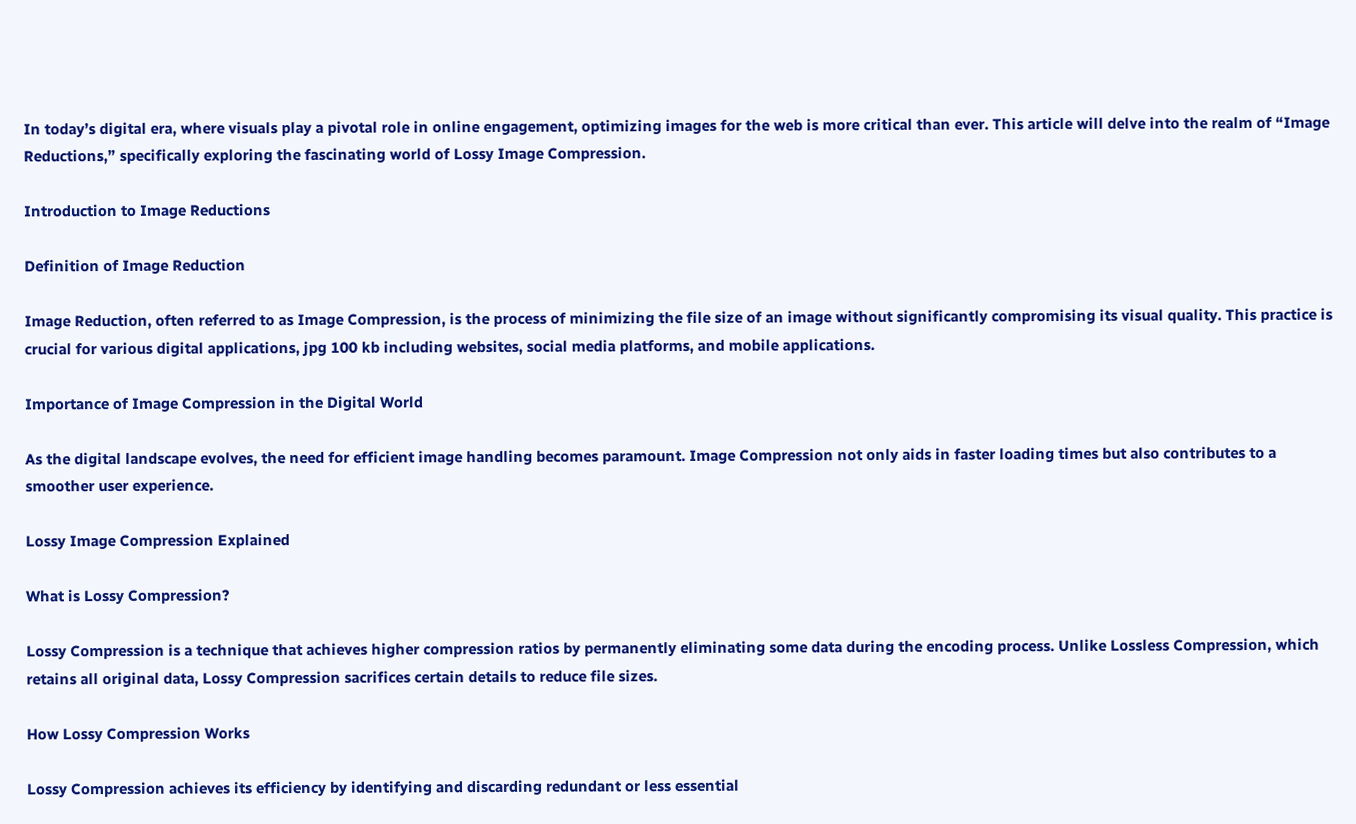In today’s digital era, where visuals play a pivotal role in online engagement, optimizing images for the web is more critical than ever. This article will delve into the realm of “Image Reductions,” specifically exploring the fascinating world of Lossy Image Compression.

Introduction to Image Reductions

Definition of Image Reduction

Image Reduction, often referred to as Image Compression, is the process of minimizing the file size of an image without significantly compromising its visual quality. This practice is crucial for various digital applications, jpg 100 kb including websites, social media platforms, and mobile applications.

Importance of Image Compression in the Digital World

As the digital landscape evolves, the need for efficient image handling becomes paramount. Image Compression not only aids in faster loading times but also contributes to a smoother user experience.

Lossy Image Compression Explained

What is Lossy Compression?

Lossy Compression is a technique that achieves higher compression ratios by permanently eliminating some data during the encoding process. Unlike Lossless Compression, which retains all original data, Lossy Compression sacrifices certain details to reduce file sizes.

How Lossy Compression Works

Lossy Compression achieves its efficiency by identifying and discarding redundant or less essential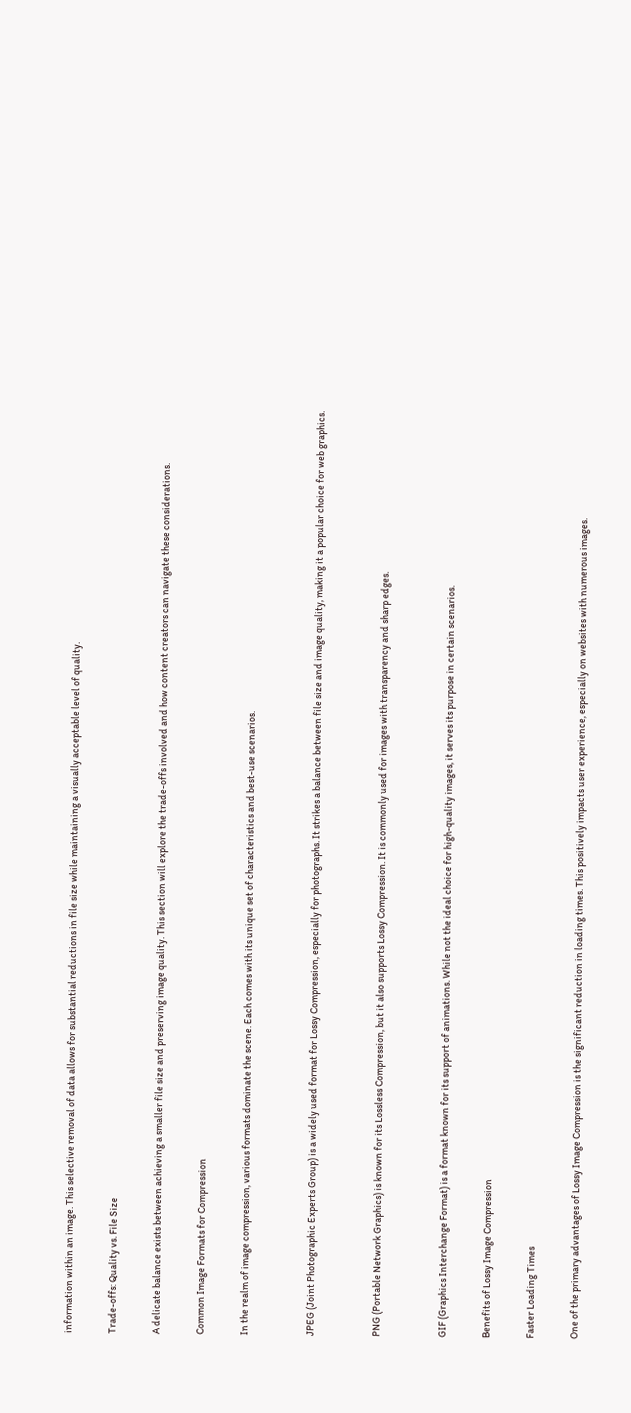information within an image. This selective removal of data allows for substantial reductions in file size while maintaining a visually acceptable level of quality.

Trade-offs: Quality vs. File Size

A delicate balance exists between achieving a smaller file size and preserving image quality. This section will explore the trade-offs involved and how content creators can navigate these considerations.

Common Image Formats for Compression

In the realm of image compression, various formats dominate the scene. Each comes with its unique set of characteristics and best-use scenarios.


JPEG (Joint Photographic Experts Group) is a widely used format for Lossy Compression, especially for photographs. It strikes a balance between file size and image quality, making it a popular choice for web graphics.


PNG (Portable Network Graphics) is known for its Lossless Compression, but it also supports Lossy Compression. It is commonly used for images with transparency and sharp edges.


GIF (Graphics Interchange Format) is a format known for its support of animations. While not the ideal choice for high-quality images, it serves its purpose in certain scenarios.

Benefits of Lossy Image Compression

Faster Loading Times

One of the primary advantages of Lossy Image Compression is the significant reduction in loading times. This positively impacts user experience, especially on websites with numerous images.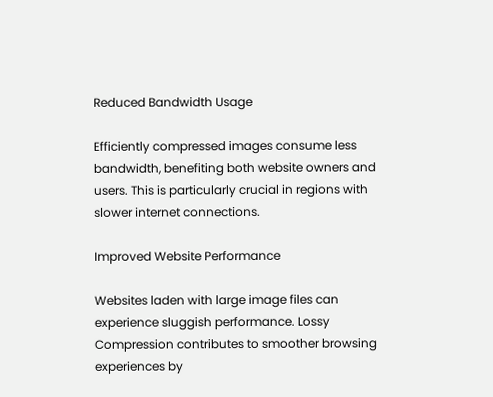Reduced Bandwidth Usage

Efficiently compressed images consume less bandwidth, benefiting both website owners and users. This is particularly crucial in regions with slower internet connections.

Improved Website Performance

Websites laden with large image files can experience sluggish performance. Lossy Compression contributes to smoother browsing experiences by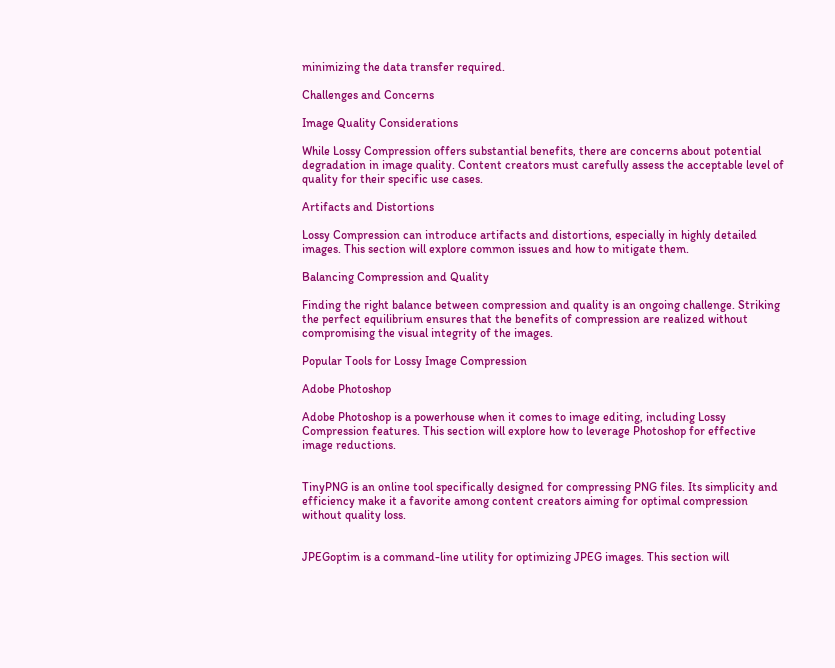minimizing the data transfer required.

Challenges and Concerns

Image Quality Considerations

While Lossy Compression offers substantial benefits, there are concerns about potential degradation in image quality. Content creators must carefully assess the acceptable level of quality for their specific use cases.

Artifacts and Distortions

Lossy Compression can introduce artifacts and distortions, especially in highly detailed images. This section will explore common issues and how to mitigate them.

Balancing Compression and Quality

Finding the right balance between compression and quality is an ongoing challenge. Striking the perfect equilibrium ensures that the benefits of compression are realized without compromising the visual integrity of the images.

Popular Tools for Lossy Image Compression

Adobe Photoshop

Adobe Photoshop is a powerhouse when it comes to image editing, including Lossy Compression features. This section will explore how to leverage Photoshop for effective image reductions.


TinyPNG is an online tool specifically designed for compressing PNG files. Its simplicity and efficiency make it a favorite among content creators aiming for optimal compression without quality loss.


JPEGoptim is a command-line utility for optimizing JPEG images. This section will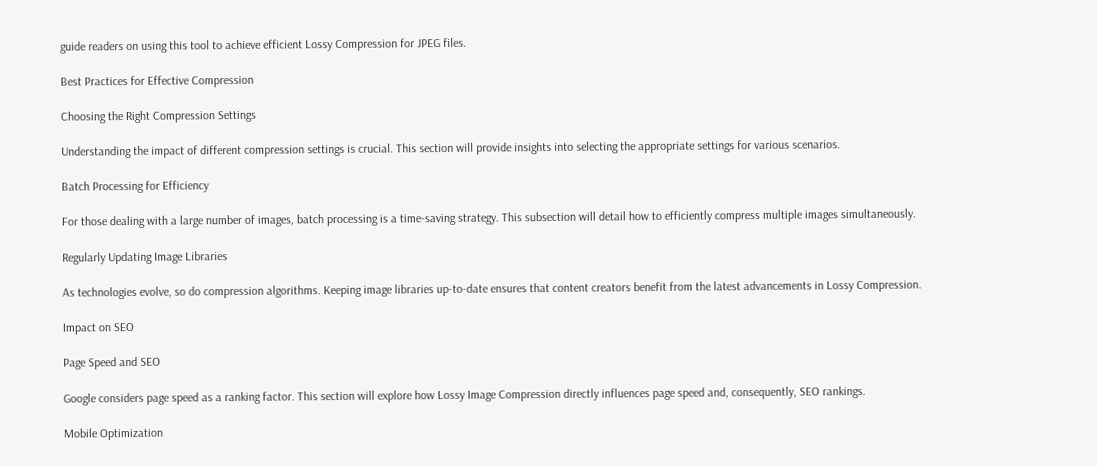guide readers on using this tool to achieve efficient Lossy Compression for JPEG files.

Best Practices for Effective Compression

Choosing the Right Compression Settings

Understanding the impact of different compression settings is crucial. This section will provide insights into selecting the appropriate settings for various scenarios.

Batch Processing for Efficiency

For those dealing with a large number of images, batch processing is a time-saving strategy. This subsection will detail how to efficiently compress multiple images simultaneously.

Regularly Updating Image Libraries

As technologies evolve, so do compression algorithms. Keeping image libraries up-to-date ensures that content creators benefit from the latest advancements in Lossy Compression.

Impact on SEO

Page Speed and SEO

Google considers page speed as a ranking factor. This section will explore how Lossy Image Compression directly influences page speed and, consequently, SEO rankings.

Mobile Optimization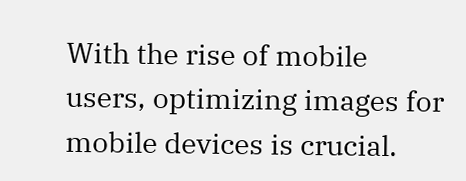With the rise of mobile users, optimizing images for mobile devices is crucial.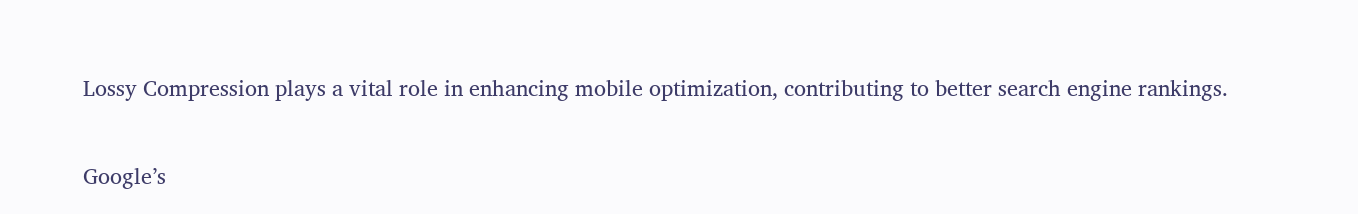Lossy Compression plays a vital role in enhancing mobile optimization, contributing to better search engine rankings.

Google’s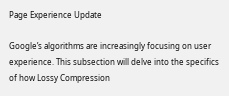Page Experience Update

Google’s algorithms are increasingly focusing on user experience. This subsection will delve into the specifics of how Lossy Compression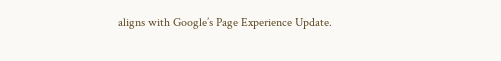aligns with Google’s Page Experience Update.